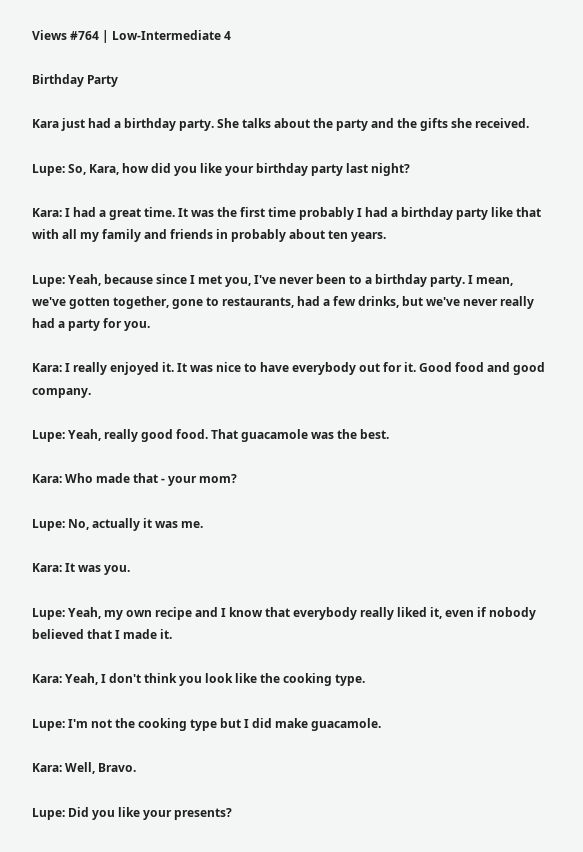Views #764 | Low-Intermediate 4

Birthday Party

Kara just had a birthday party. She talks about the party and the gifts she received.

Lupe: So, Kara, how did you like your birthday party last night?

Kara: I had a great time. It was the first time probably I had a birthday party like that with all my family and friends in probably about ten years.

Lupe: Yeah, because since I met you, I've never been to a birthday party. I mean, we've gotten together, gone to restaurants, had a few drinks, but we've never really had a party for you.

Kara: I really enjoyed it. It was nice to have everybody out for it. Good food and good company.

Lupe: Yeah, really good food. That guacamole was the best.

Kara: Who made that - your mom?

Lupe: No, actually it was me.

Kara: It was you.

Lupe: Yeah, my own recipe and I know that everybody really liked it, even if nobody believed that I made it.

Kara: Yeah, I don't think you look like the cooking type.

Lupe: I'm not the cooking type but I did make guacamole.

Kara: Well, Bravo.

Lupe: Did you like your presents?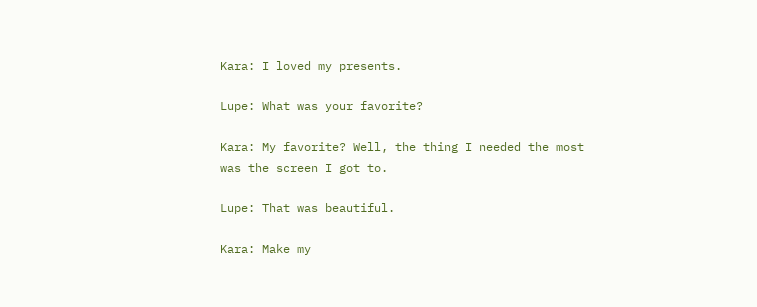Kara: I loved my presents.

Lupe: What was your favorite?

Kara: My favorite? Well, the thing I needed the most was the screen I got to.

Lupe: That was beautiful.

Kara: Make my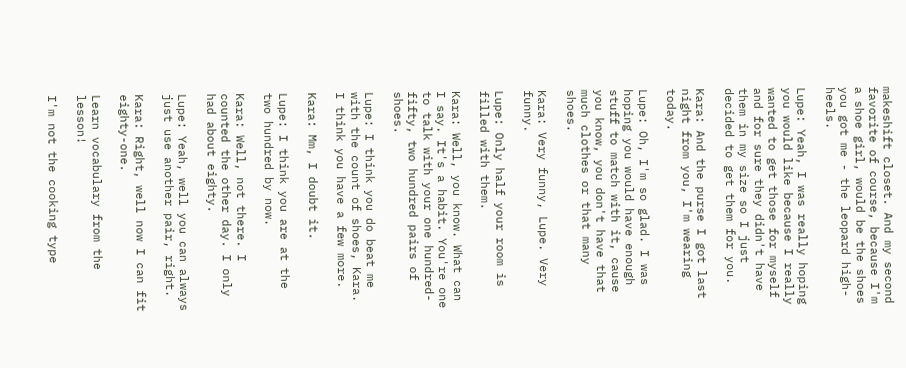makeshift closet. And my second favorite of course, because I'm a shoe girl, would be the shoes you got me - the leopard high-heels.

Lupe: Yeah, I was really hoping you would like because I really wanted to get those for myself and for sure they didn't have them in my size so I just decided to get them for you.

Kara: And the purse I got last night from you, I'm wearing today.

Lupe: Oh, I'm so glad. I was hoping you would have enough stuff to match with it, cause you know, you don't have that much clothes or that many shoes.

Kara: Very funny, Lupe. Very funny.

Lupe: Only half your room is filled with them.

Kara: Well, you know. What can I say. It's a habit. You're one to talk with your one hundred-fifty, two hundred pairs of shoes.

Lupe: I think you do beat me with the count of shoes, Kara. I think you have a few more.

Kara: Mm, I doubt it.

Lupe: I think you are at the two hundred by now.

Kara: Well, not there. I counted the other day. I only had about eighty.

Lupe: Yeah, well you can always just use another pair, right.

Kara: Right, well now I can fit eighty-one.

Learn vocabulary from the lesson!

I'm not the cooking type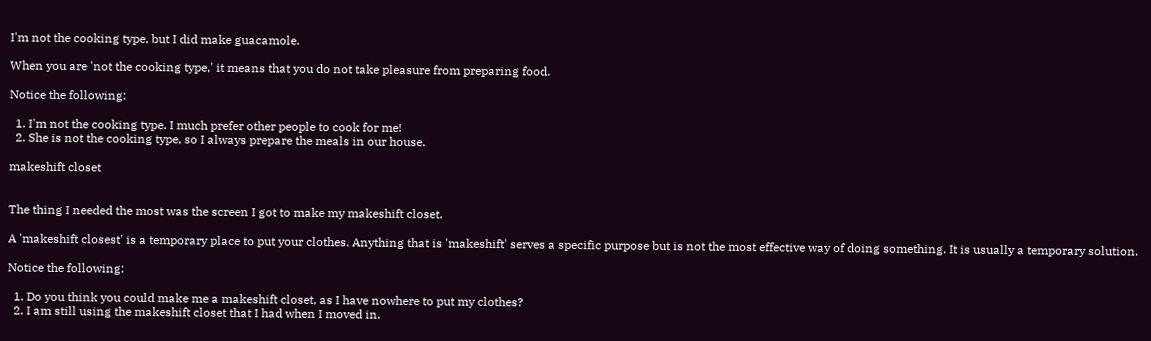I'm not the cooking type, but I did make guacamole.

When you are 'not the cooking type,' it means that you do not take pleasure from preparing food.

Notice the following:

  1. I'm not the cooking type. I much prefer other people to cook for me!
  2. She is not the cooking type, so I always prepare the meals in our house.

makeshift closet


The thing I needed the most was the screen I got to make my makeshift closet.

A 'makeshift closest' is a temporary place to put your clothes. Anything that is 'makeshift' serves a specific purpose but is not the most effective way of doing something. It is usually a temporary solution.

Notice the following:

  1. Do you think you could make me a makeshift closet, as I have nowhere to put my clothes?
  2. I am still using the makeshift closet that I had when I moved in.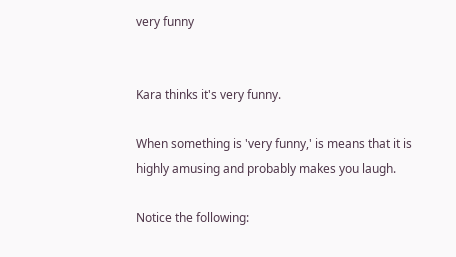very funny


Kara thinks it's very funny.

When something is 'very funny,' is means that it is highly amusing and probably makes you laugh.

Notice the following: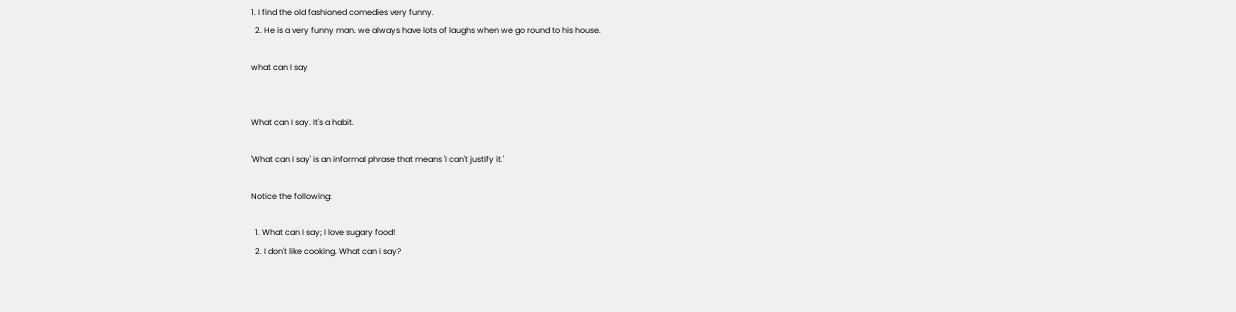1. I find the old fashioned comedies very funny.
  2. He is a very funny man. we always have lots of laughs when we go round to his house.

what can I say


What can I say. It's a habit.

'What can I say' is an informal phrase that means 'I can't justify it.'

Notice the following:

  1. What can I say; I love sugary food!
  2. I don't like cooking. What can i say?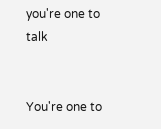you're one to talk


You're one to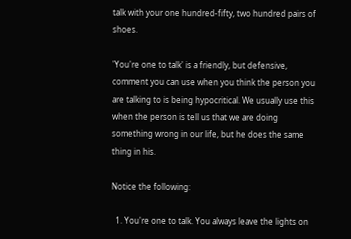talk with your one hundred-fifty, two hundred pairs of shoes.

'You're one to talk' is a friendly, but defensive, comment you can use when you think the person you are talking to is being hypocritical. We usually use this when the person is tell us that we are doing something wrong in our life, but he does the same thing in his.

Notice the following:

  1. You're one to talk. You always leave the lights on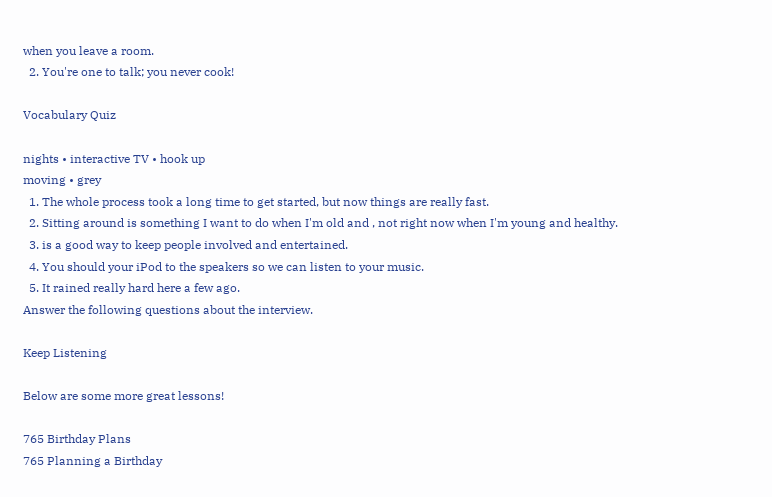when you leave a room.
  2. You're one to talk; you never cook!

Vocabulary Quiz

nights • interactive TV • hook up
moving • grey
  1. The whole process took a long time to get started, but now things are really fast.
  2. Sitting around is something I want to do when I'm old and , not right now when I'm young and healthy.
  3. is a good way to keep people involved and entertained.
  4. You should your iPod to the speakers so we can listen to your music.
  5. It rained really hard here a few ago.
Answer the following questions about the interview.

Keep Listening

Below are some more great lessons!

765 Birthday Plans
765 Planning a Birthday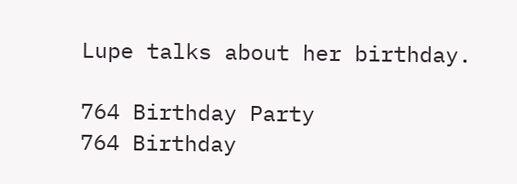Lupe talks about her birthday.

764 Birthday Party
764 Birthday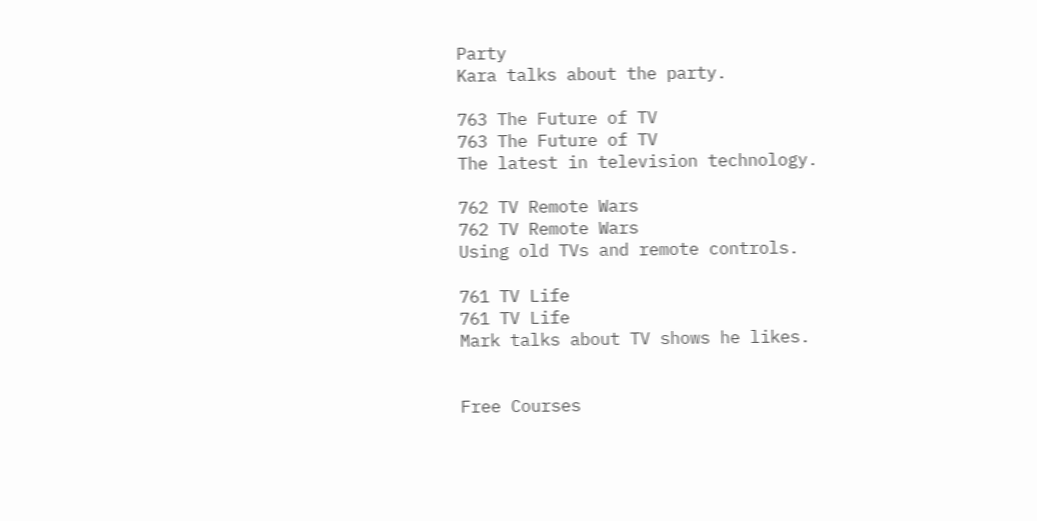Party
Kara talks about the party.

763 The Future of TV
763 The Future of TV
The latest in television technology.

762 TV Remote Wars
762 TV Remote Wars
Using old TVs and remote controls.

761 TV Life
761 TV Life
Mark talks about TV shows he likes.


Free Courses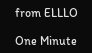from ELLLO

One Minute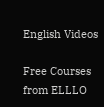English Videos

Free Courses from ELLLO